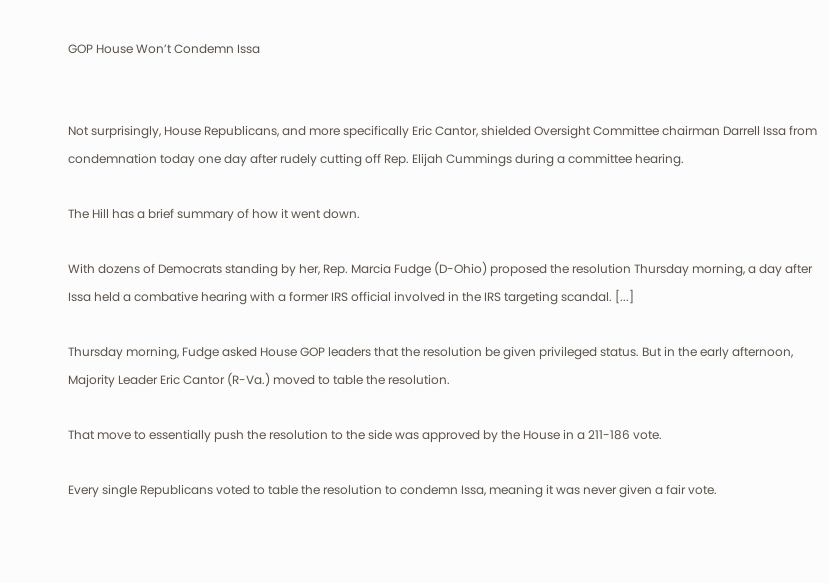GOP House Won’t Condemn Issa


Not surprisingly, House Republicans, and more specifically Eric Cantor, shielded Oversight Committee chairman Darrell Issa from condemnation today one day after rudely cutting off Rep. Elijah Cummings during a committee hearing.

The Hill has a brief summary of how it went down.

With dozens of Democrats standing by her, Rep. Marcia Fudge (D-Ohio) proposed the resolution Thursday morning, a day after Issa held a combative hearing with a former IRS official involved in the IRS targeting scandal. [...]

Thursday morning, Fudge asked House GOP leaders that the resolution be given privileged status. But in the early afternoon, Majority Leader Eric Cantor (R-Va.) moved to table the resolution.

That move to essentially push the resolution to the side was approved by the House in a 211-186 vote.

Every single Republicans voted to table the resolution to condemn Issa, meaning it was never given a fair vote.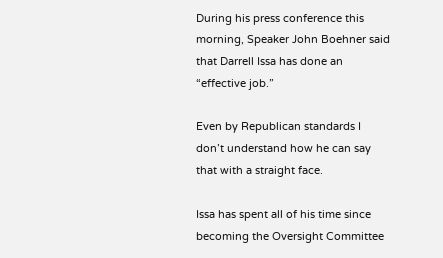During his press conference this morning, Speaker John Boehner said that Darrell Issa has done an “effective job.”

Even by Republican standards I don’t understand how he can say that with a straight face.

Issa has spent all of his time since becoming the Oversight Committee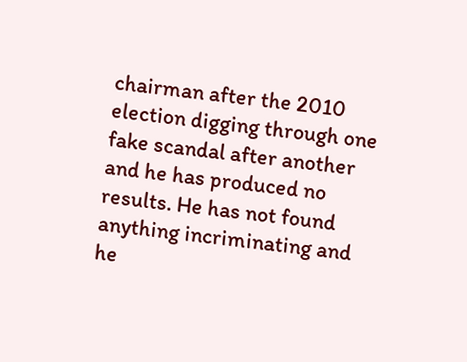chairman after the 2010 election digging through one fake scandal after another and he has produced no results. He has not found anything incriminating and he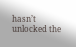hasn’t unlocked the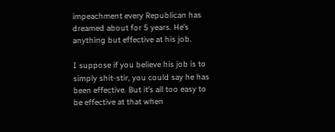impeachment every Republican has dreamed about for 5 years. He’s anything but effective at his job.

I suppose if you believe his job is to simply shit-stir, you could say he has been effective. But it’s all too easy to be effective at that when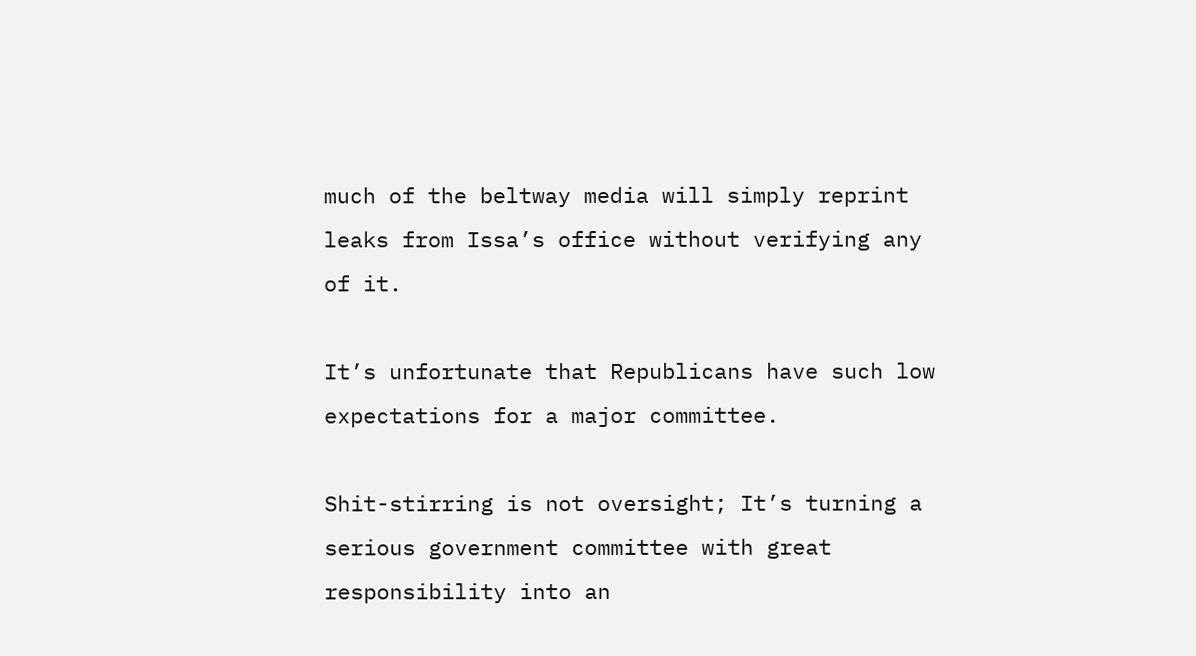much of the beltway media will simply reprint leaks from Issa’s office without verifying any of it.

It’s unfortunate that Republicans have such low expectations for a major committee.

Shit-stirring is not oversight; It’s turning a serious government committee with great responsibility into an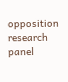opposition research panel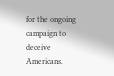for the ongoing campaign to deceive Americans.